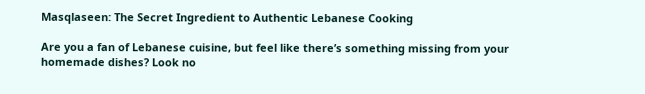Masqlaseen: The Secret Ingredient to Authentic Lebanese Cooking

Are you a fan of Lebanese cuisine, but feel like there’s something missing from your homemade dishes? Look no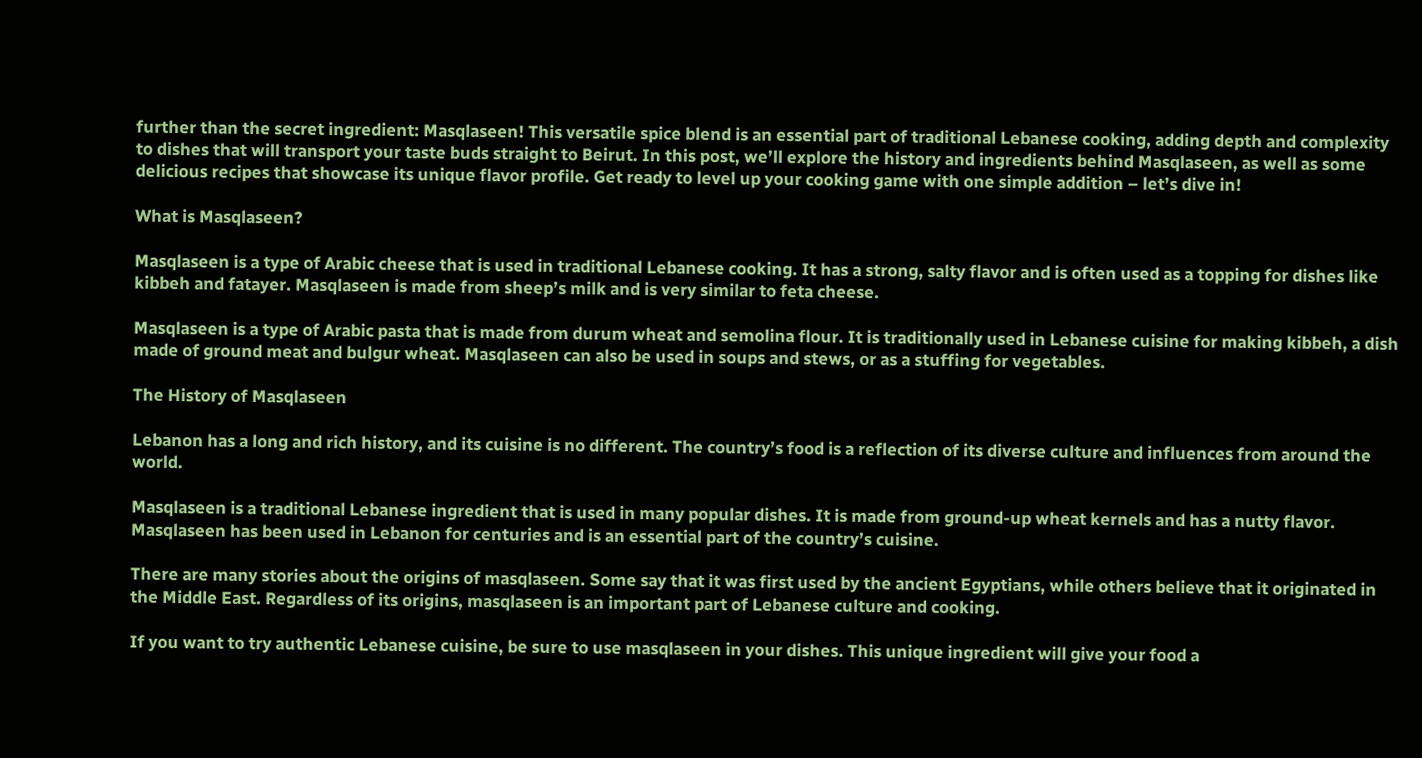further than the secret ingredient: Masqlaseen! This versatile spice blend is an essential part of traditional Lebanese cooking, adding depth and complexity to dishes that will transport your taste buds straight to Beirut. In this post, we’ll explore the history and ingredients behind Masqlaseen, as well as some delicious recipes that showcase its unique flavor profile. Get ready to level up your cooking game with one simple addition – let’s dive in!

What is Masqlaseen?

Masqlaseen is a type of Arabic cheese that is used in traditional Lebanese cooking. It has a strong, salty flavor and is often used as a topping for dishes like kibbeh and fatayer. Masqlaseen is made from sheep’s milk and is very similar to feta cheese.

Masqlaseen is a type of Arabic pasta that is made from durum wheat and semolina flour. It is traditionally used in Lebanese cuisine for making kibbeh, a dish made of ground meat and bulgur wheat. Masqlaseen can also be used in soups and stews, or as a stuffing for vegetables.

The History of Masqlaseen

Lebanon has a long and rich history, and its cuisine is no different. The country’s food is a reflection of its diverse culture and influences from around the world.

Masqlaseen is a traditional Lebanese ingredient that is used in many popular dishes. It is made from ground-up wheat kernels and has a nutty flavor. Masqlaseen has been used in Lebanon for centuries and is an essential part of the country’s cuisine.

There are many stories about the origins of masqlaseen. Some say that it was first used by the ancient Egyptians, while others believe that it originated in the Middle East. Regardless of its origins, masqlaseen is an important part of Lebanese culture and cooking.

If you want to try authentic Lebanese cuisine, be sure to use masqlaseen in your dishes. This unique ingredient will give your food a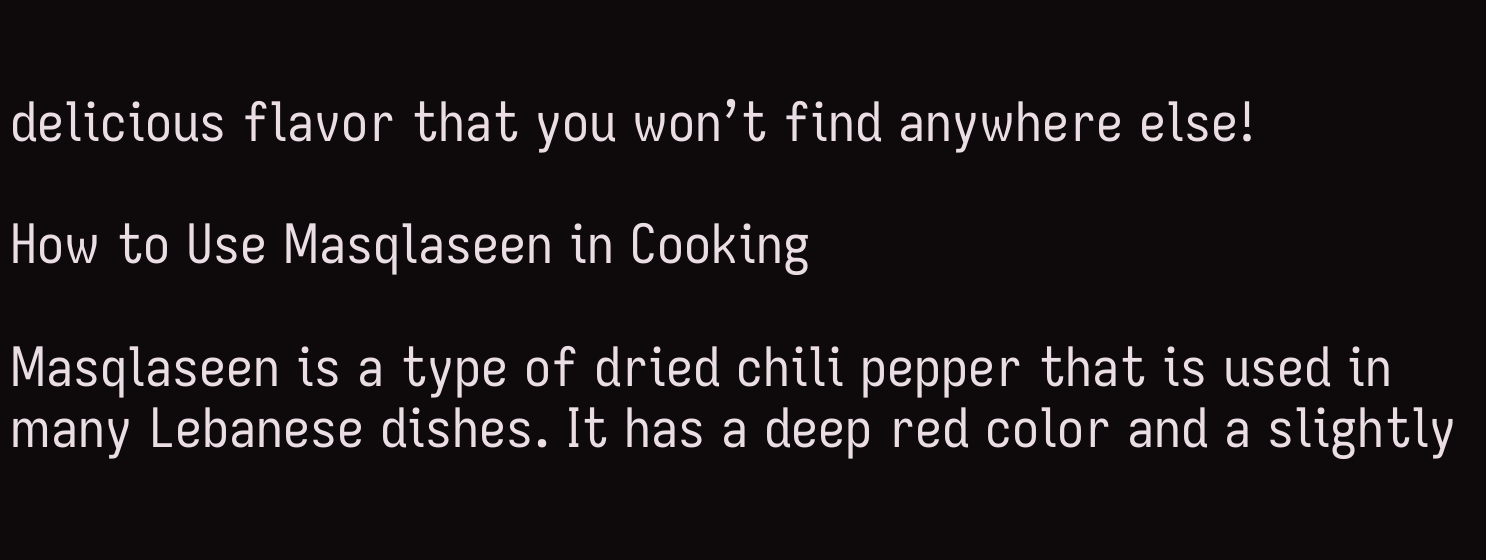delicious flavor that you won’t find anywhere else!

How to Use Masqlaseen in Cooking

Masqlaseen is a type of dried chili pepper that is used in many Lebanese dishes. It has a deep red color and a slightly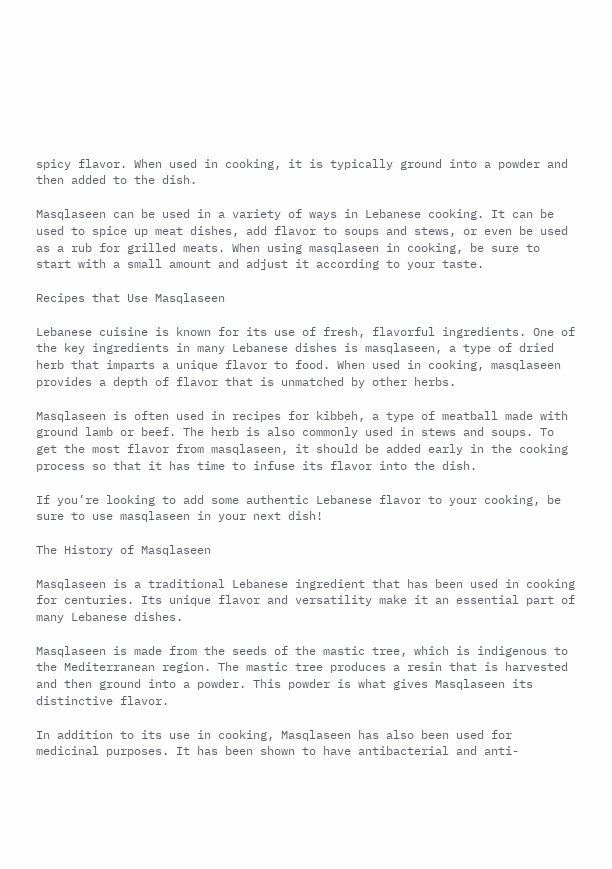spicy flavor. When used in cooking, it is typically ground into a powder and then added to the dish.

Masqlaseen can be used in a variety of ways in Lebanese cooking. It can be used to spice up meat dishes, add flavor to soups and stews, or even be used as a rub for grilled meats. When using masqlaseen in cooking, be sure to start with a small amount and adjust it according to your taste.

Recipes that Use Masqlaseen

Lebanese cuisine is known for its use of fresh, flavorful ingredients. One of the key ingredients in many Lebanese dishes is masqlaseen, a type of dried herb that imparts a unique flavor to food. When used in cooking, masqlaseen provides a depth of flavor that is unmatched by other herbs.

Masqlaseen is often used in recipes for kibbeh, a type of meatball made with ground lamb or beef. The herb is also commonly used in stews and soups. To get the most flavor from masqlaseen, it should be added early in the cooking process so that it has time to infuse its flavor into the dish.

If you’re looking to add some authentic Lebanese flavor to your cooking, be sure to use masqlaseen in your next dish!

The History of Masqlaseen

Masqlaseen is a traditional Lebanese ingredient that has been used in cooking for centuries. Its unique flavor and versatility make it an essential part of many Lebanese dishes.

Masqlaseen is made from the seeds of the mastic tree, which is indigenous to the Mediterranean region. The mastic tree produces a resin that is harvested and then ground into a powder. This powder is what gives Masqlaseen its distinctive flavor.

In addition to its use in cooking, Masqlaseen has also been used for medicinal purposes. It has been shown to have antibacterial and anti-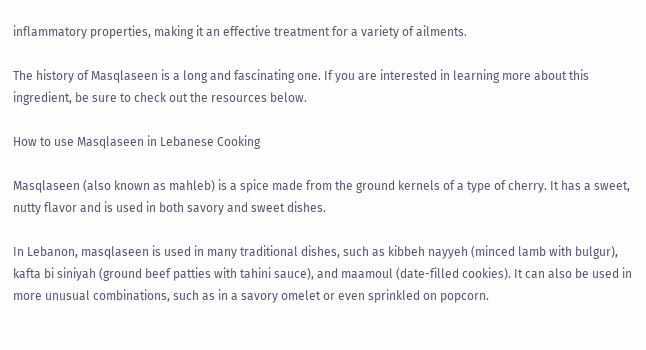inflammatory properties, making it an effective treatment for a variety of ailments.

The history of Masqlaseen is a long and fascinating one. If you are interested in learning more about this ingredient, be sure to check out the resources below.

How to use Masqlaseen in Lebanese Cooking

Masqlaseen (also known as mahleb) is a spice made from the ground kernels of a type of cherry. It has a sweet, nutty flavor and is used in both savory and sweet dishes.

In Lebanon, masqlaseen is used in many traditional dishes, such as kibbeh nayyeh (minced lamb with bulgur), kafta bi siniyah (ground beef patties with tahini sauce), and maamoul (date-filled cookies). It can also be used in more unusual combinations, such as in a savory omelet or even sprinkled on popcorn.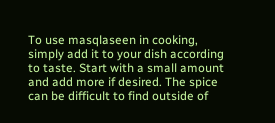To use masqlaseen in cooking, simply add it to your dish according to taste. Start with a small amount and add more if desired. The spice can be difficult to find outside of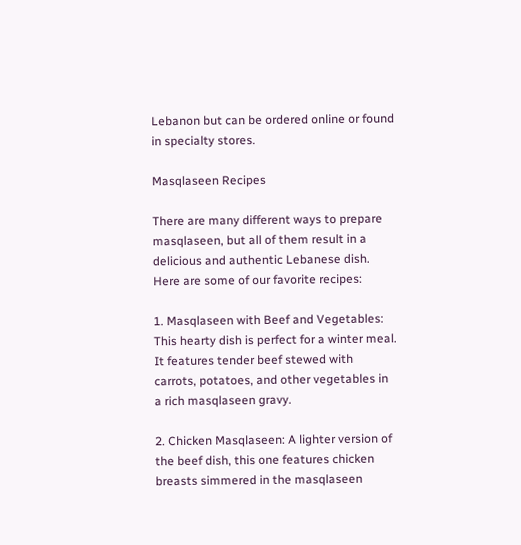Lebanon but can be ordered online or found in specialty stores.

Masqlaseen Recipes

There are many different ways to prepare masqlaseen, but all of them result in a delicious and authentic Lebanese dish. Here are some of our favorite recipes:

1. Masqlaseen with Beef and Vegetables: This hearty dish is perfect for a winter meal. It features tender beef stewed with carrots, potatoes, and other vegetables in a rich masqlaseen gravy.

2. Chicken Masqlaseen: A lighter version of the beef dish, this one features chicken breasts simmered in the masqlaseen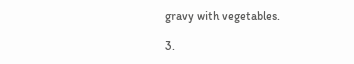gravy with vegetables.

3.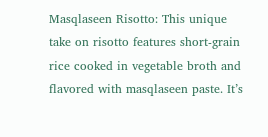Masqlaseen Risotto: This unique take on risotto features short-grain rice cooked in vegetable broth and flavored with masqlaseen paste. It’s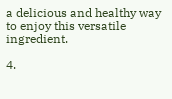a delicious and healthy way to enjoy this versatile ingredient.

4.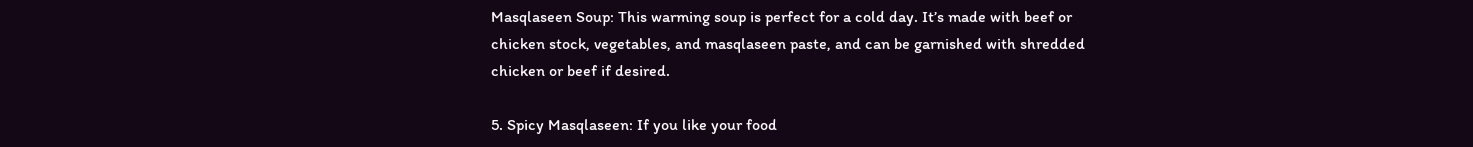Masqlaseen Soup: This warming soup is perfect for a cold day. It’s made with beef or chicken stock, vegetables, and masqlaseen paste, and can be garnished with shredded chicken or beef if desired.

5. Spicy Masqlaseen: If you like your food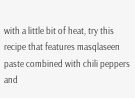with a little bit of heat, try this recipe that features masqlaseen paste combined with chili peppers and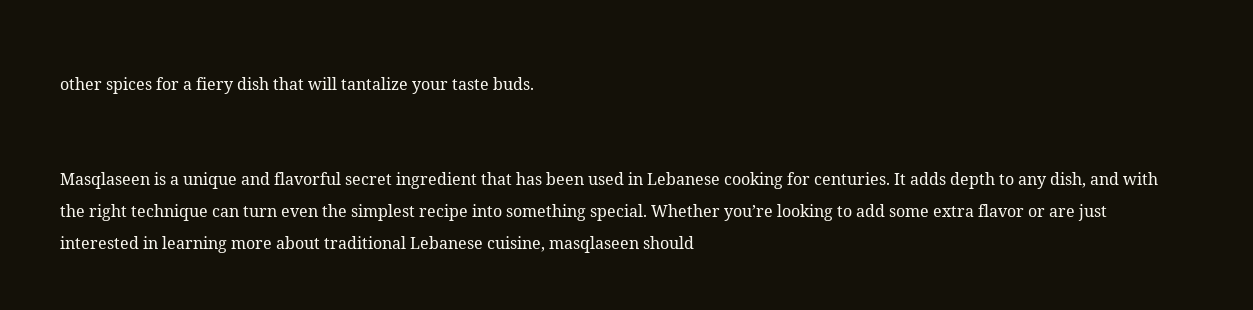other spices for a fiery dish that will tantalize your taste buds.


Masqlaseen is a unique and flavorful secret ingredient that has been used in Lebanese cooking for centuries. It adds depth to any dish, and with the right technique can turn even the simplest recipe into something special. Whether you’re looking to add some extra flavor or are just interested in learning more about traditional Lebanese cuisine, masqlaseen should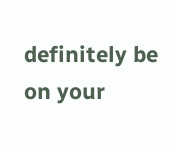definitely be on your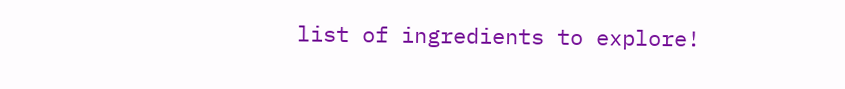list of ingredients to explore!